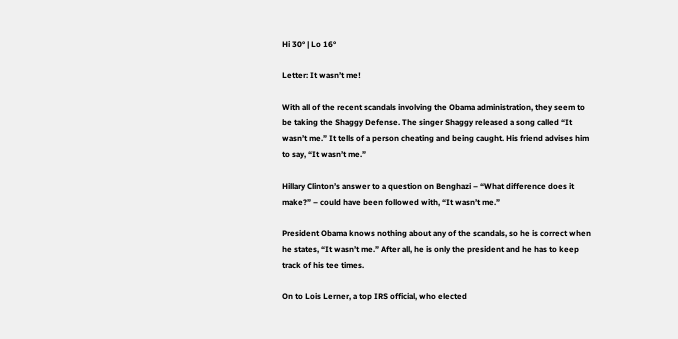Hi 30° | Lo 16°

Letter: It wasn’t me!

With all of the recent scandals involving the Obama administration, they seem to be taking the Shaggy Defense. The singer Shaggy released a song called “It wasn’t me.” It tells of a person cheating and being caught. His friend advises him to say, “It wasn’t me.”

Hillary Clinton’s answer to a question on Benghazi – “What difference does it make?” – could have been followed with, “It wasn’t me.”

President Obama knows nothing about any of the scandals, so he is correct when he states, “It wasn’t me.” After all, he is only the president and he has to keep track of his tee times.

On to Lois Lerner, a top IRS official, who elected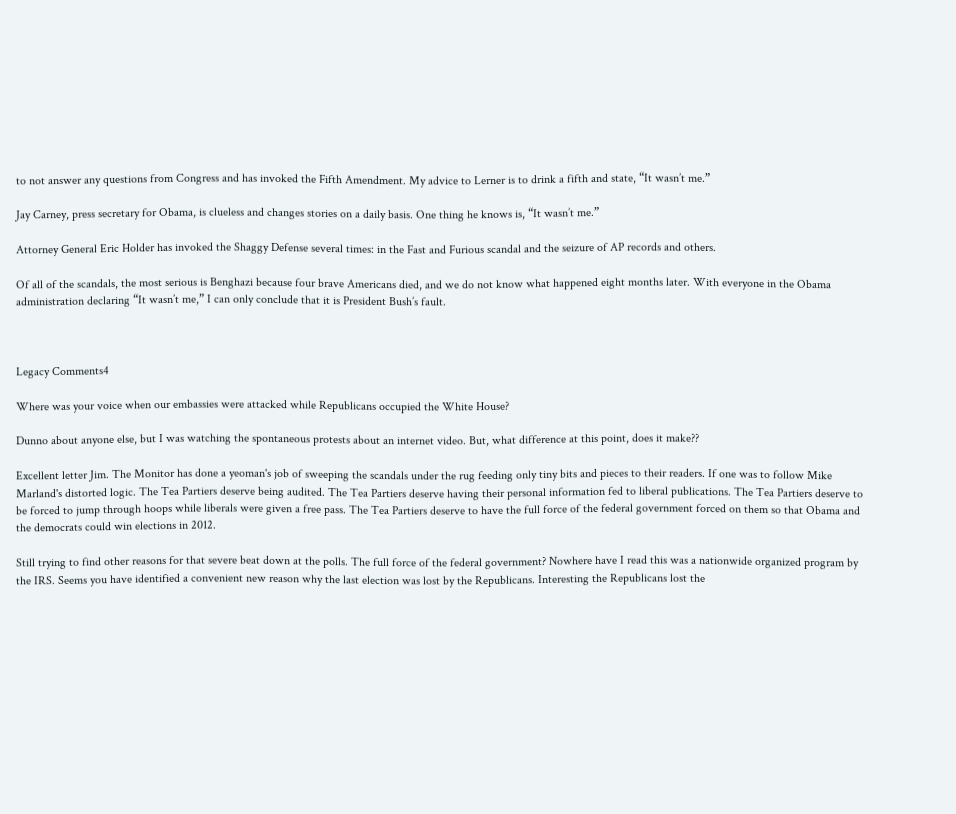to not answer any questions from Congress and has invoked the Fifth Amendment. My advice to Lerner is to drink a fifth and state, “It wasn’t me.”

Jay Carney, press secretary for Obama, is clueless and changes stories on a daily basis. One thing he knows is, “It wasn’t me.”

Attorney General Eric Holder has invoked the Shaggy Defense several times: in the Fast and Furious scandal and the seizure of AP records and others.

Of all of the scandals, the most serious is Benghazi because four brave Americans died, and we do not know what happened eight months later. With everyone in the Obama administration declaring “It wasn’t me,” I can only conclude that it is President Bush’s fault.



Legacy Comments4

Where was your voice when our embassies were attacked while Republicans occupied the White House?

Dunno about anyone else, but I was watching the spontaneous protests about an internet video. But, what difference at this point, does it make??

Excellent letter Jim. The Monitor has done a yeoman's job of sweeping the scandals under the rug feeding only tiny bits and pieces to their readers. If one was to follow Mike Marland's distorted logic. The Tea Partiers deserve being audited. The Tea Partiers deserve having their personal information fed to liberal publications. The Tea Partiers deserve to be forced to jump through hoops while liberals were given a free pass. The Tea Partiers deserve to have the full force of the federal government forced on them so that Obama and the democrats could win elections in 2012.

Still trying to find other reasons for that severe beat down at the polls. The full force of the federal government? Nowhere have I read this was a nationwide organized program by the IRS. Seems you have identified a convenient new reason why the last election was lost by the Republicans. Interesting the Republicans lost the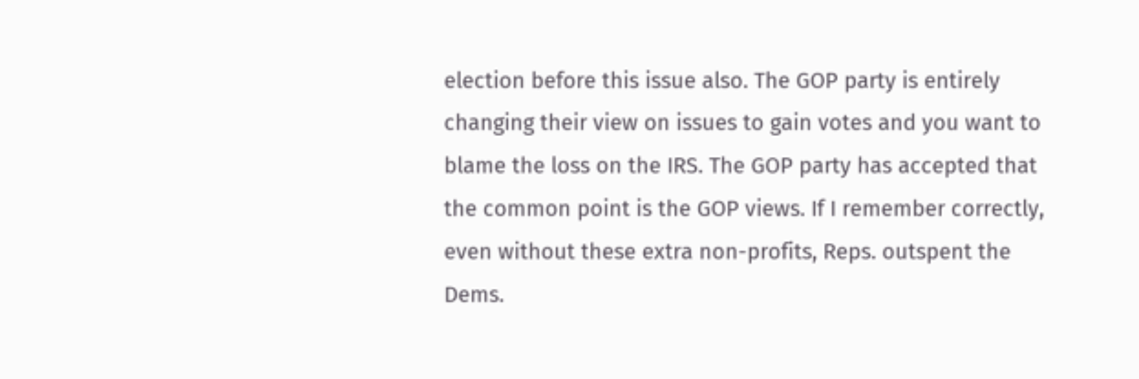election before this issue also. The GOP party is entirely changing their view on issues to gain votes and you want to blame the loss on the IRS. The GOP party has accepted that the common point is the GOP views. If I remember correctly, even without these extra non-profits, Reps. outspent the Dems.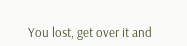You lost, get over it and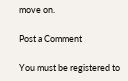move on.

Post a Comment

You must be registered to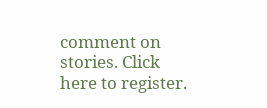comment on stories. Click here to register.